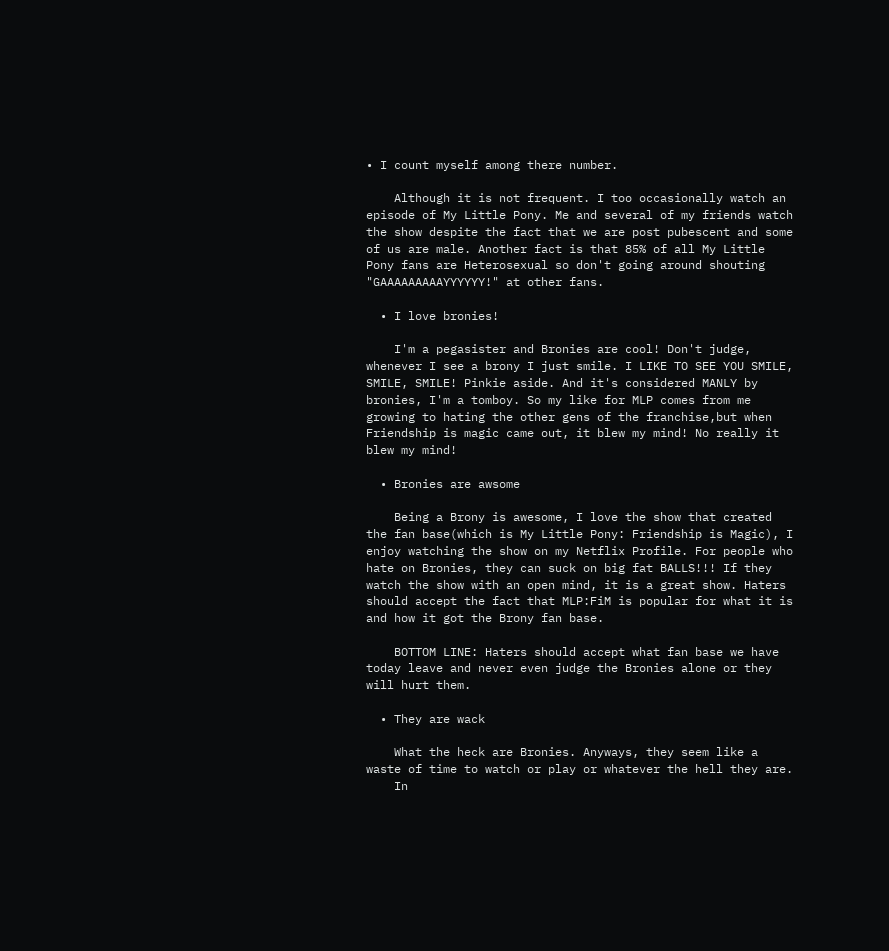• I count myself among there number.

    Although it is not frequent. I too occasionally watch an episode of My Little Pony. Me and several of my friends watch the show despite the fact that we are post pubescent and some of us are male. Another fact is that 85% of all My Little Pony fans are Heterosexual so don't going around shouting "GAAAAAAAAAYYYYYY!" at other fans.

  • I love bronies!

    I'm a pegasister and Bronies are cool! Don't judge, whenever I see a brony I just smile. I LIKE TO SEE YOU SMILE, SMILE, SMILE! Pinkie aside. And it's considered MANLY by bronies, I'm a tomboy. So my like for MLP comes from me growing to hating the other gens of the franchise,but when Friendship is magic came out, it blew my mind! No really it blew my mind!

  • Bronies are awsome

    Being a Brony is awesome, I love the show that created the fan base(which is My Little Pony: Friendship is Magic), I enjoy watching the show on my Netflix Profile. For people who hate on Bronies, they can suck on big fat BALLS!!! If they watch the show with an open mind, it is a great show. Haters should accept the fact that MLP:FiM is popular for what it is and how it got the Brony fan base.

    BOTTOM LINE: Haters should accept what fan base we have today leave and never even judge the Bronies alone or they will hurt them.

  • They are wack

    What the heck are Bronies. Anyways, they seem like a waste of time to watch or play or whatever the hell they are.
    In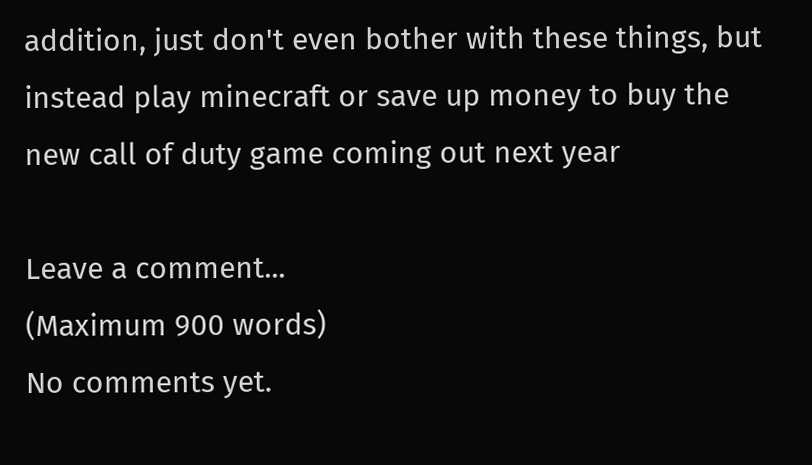addition, just don't even bother with these things, but instead play minecraft or save up money to buy the new call of duty game coming out next year

Leave a comment...
(Maximum 900 words)
No comments yet.